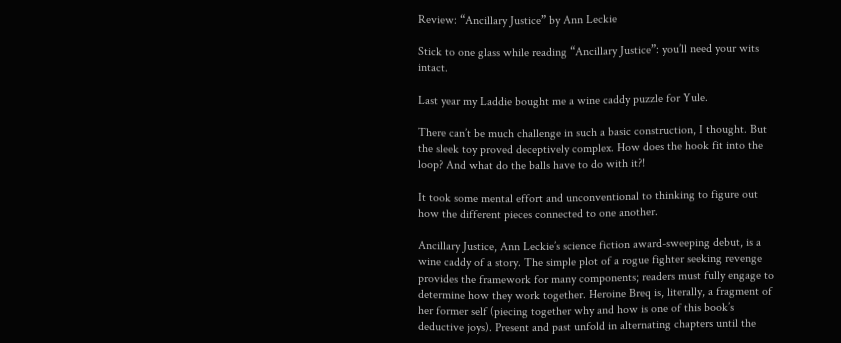Review: “Ancillary Justice” by Ann Leckie

Stick to one glass while reading “Ancillary Justice”: you’ll need your wits intact.

Last year my Laddie bought me a wine caddy puzzle for Yule.

There can’t be much challenge in such a basic construction, I thought. But the sleek toy proved deceptively complex. How does the hook fit into the loop? And what do the balls have to do with it?!

It took some mental effort and unconventional to thinking to figure out how the different pieces connected to one another.

Ancillary Justice, Ann Leckie’s science fiction award-sweeping debut, is a wine caddy of a story. The simple plot of a rogue fighter seeking revenge provides the framework for many components; readers must fully engage to determine how they work together. Heroine Breq is, literally, a fragment of her former self (piecing together why and how is one of this book’s deductive joys). Present and past unfold in alternating chapters until the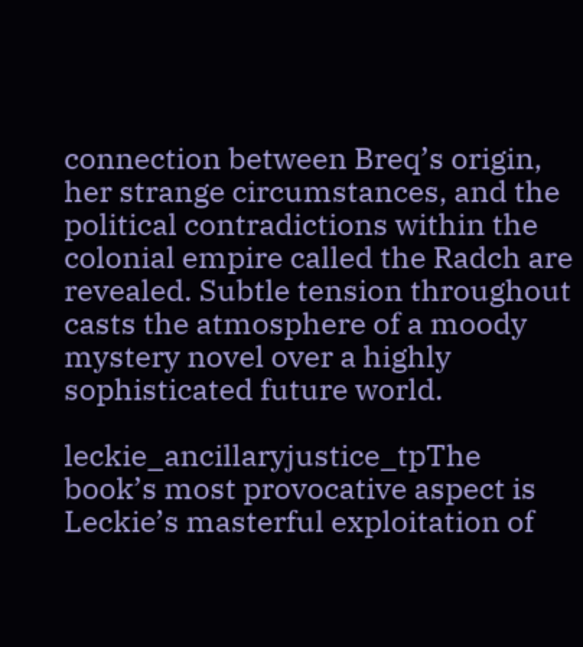connection between Breq’s origin, her strange circumstances, and the political contradictions within the colonial empire called the Radch are revealed. Subtle tension throughout casts the atmosphere of a moody mystery novel over a highly sophisticated future world.

leckie_ancillaryjustice_tpThe book’s most provocative aspect is Leckie’s masterful exploitation of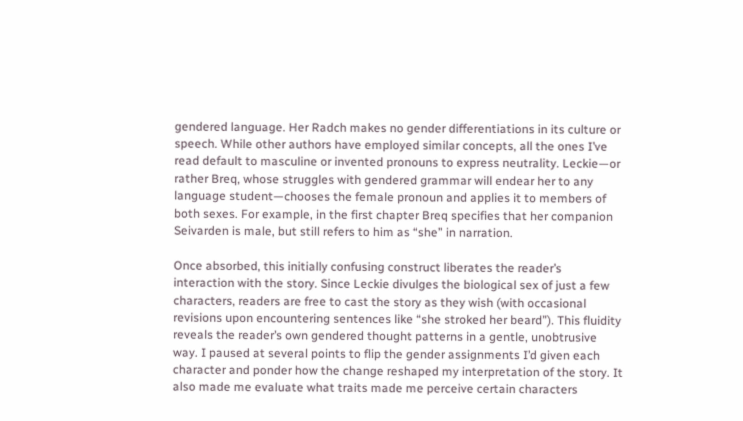gendered language. Her Radch makes no gender differentiations in its culture or speech. While other authors have employed similar concepts, all the ones I’ve read default to masculine or invented pronouns to express neutrality. Leckie—or rather Breq, whose struggles with gendered grammar will endear her to any language student—chooses the female pronoun and applies it to members of both sexes. For example, in the first chapter Breq specifies that her companion Seivarden is male, but still refers to him as “she” in narration.

Once absorbed, this initially confusing construct liberates the reader’s interaction with the story. Since Leckie divulges the biological sex of just a few characters, readers are free to cast the story as they wish (with occasional revisions upon encountering sentences like “she stroked her beard”). This fluidity reveals the reader’s own gendered thought patterns in a gentle, unobtrusive way. I paused at several points to flip the gender assignments I’d given each character and ponder how the change reshaped my interpretation of the story. It also made me evaluate what traits made me perceive certain characters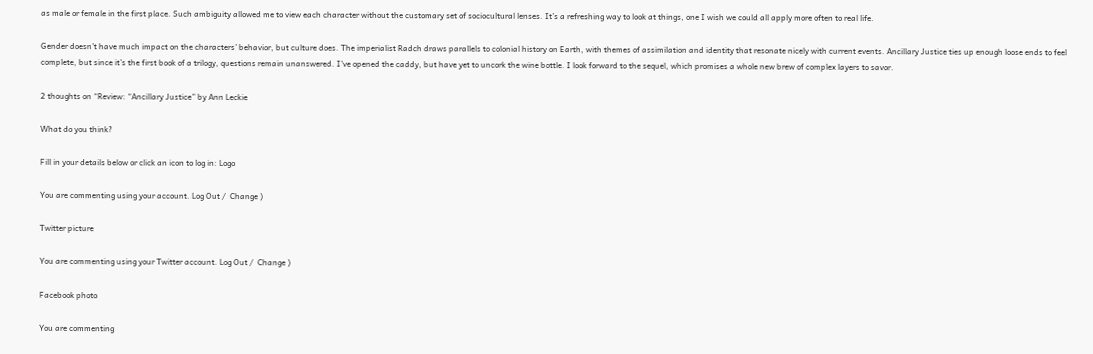as male or female in the first place. Such ambiguity allowed me to view each character without the customary set of sociocultural lenses. It’s a refreshing way to look at things, one I wish we could all apply more often to real life.

Gender doesn’t have much impact on the characters’ behavior, but culture does. The imperialist Radch draws parallels to colonial history on Earth, with themes of assimilation and identity that resonate nicely with current events. Ancillary Justice ties up enough loose ends to feel complete, but since it’s the first book of a trilogy, questions remain unanswered. I’ve opened the caddy, but have yet to uncork the wine bottle. I look forward to the sequel, which promises a whole new brew of complex layers to savor.

2 thoughts on “Review: “Ancillary Justice” by Ann Leckie

What do you think?

Fill in your details below or click an icon to log in: Logo

You are commenting using your account. Log Out /  Change )

Twitter picture

You are commenting using your Twitter account. Log Out /  Change )

Facebook photo

You are commenting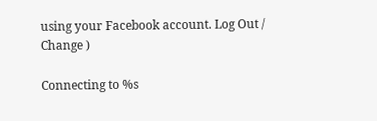using your Facebook account. Log Out /  Change )

Connecting to %s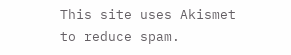This site uses Akismet to reduce spam.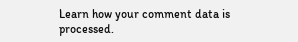Learn how your comment data is processed.